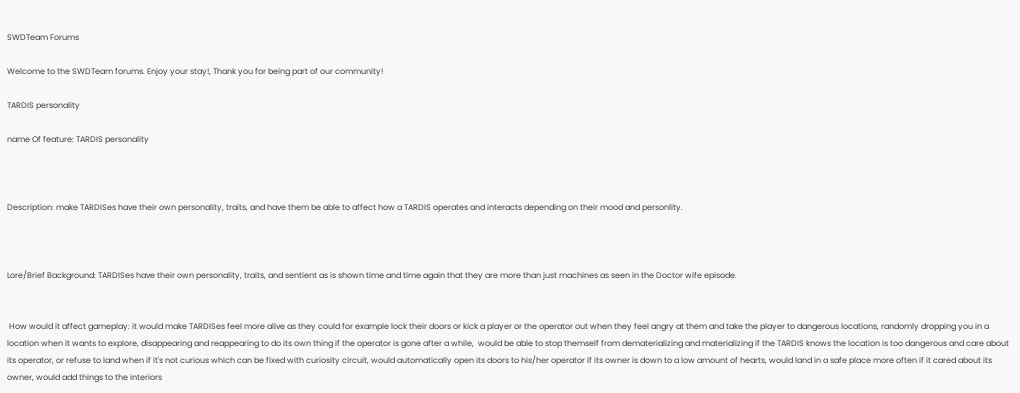SWDTeam Forums

Welcome to the SWDTeam forums. Enjoy your stay!, Thank you for being part of our community!

TARDIS personality

name Of feature: TARDIS personality



Description: make TARDISes have their own personality, traits, and have them be able to affect how a TARDIS operates and interacts depending on their mood and personlity.



Lore/Brief Background: TARDISes have their own personality, traits, and sentient as is shown time and time again that they are more than just machines as seen in the Doctor wife episode.


 How would it affect gameplay: it would make TARDISes feel more alive as they could for example lock their doors or kick a player or the operator out when they feel angry at them and take the player to dangerous locations, randomly dropping you in a location when it wants to explore, disappearing and reappearing to do its own thing if the operator is gone after a while,  would be able to stop themself from dematerializing and materializing if the TARDIS knows the location is too dangerous and care about its operator, or refuse to land when if it's not curious which can be fixed with curiosity circuit, would automatically open its doors to his/her operator if its owner is down to a low amount of hearts, would land in a safe place more often if it cared about its owner, would add things to the interiors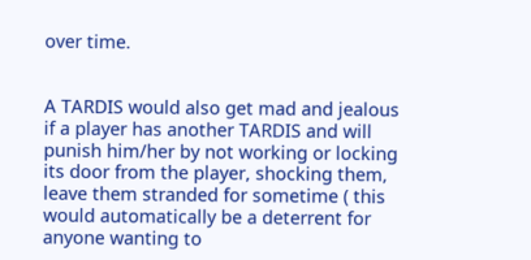over time.


A TARDIS would also get mad and jealous if a player has another TARDIS and will punish him/her by not working or locking its door from the player, shocking them, leave them stranded for sometime ( this would automatically be a deterrent for anyone wanting to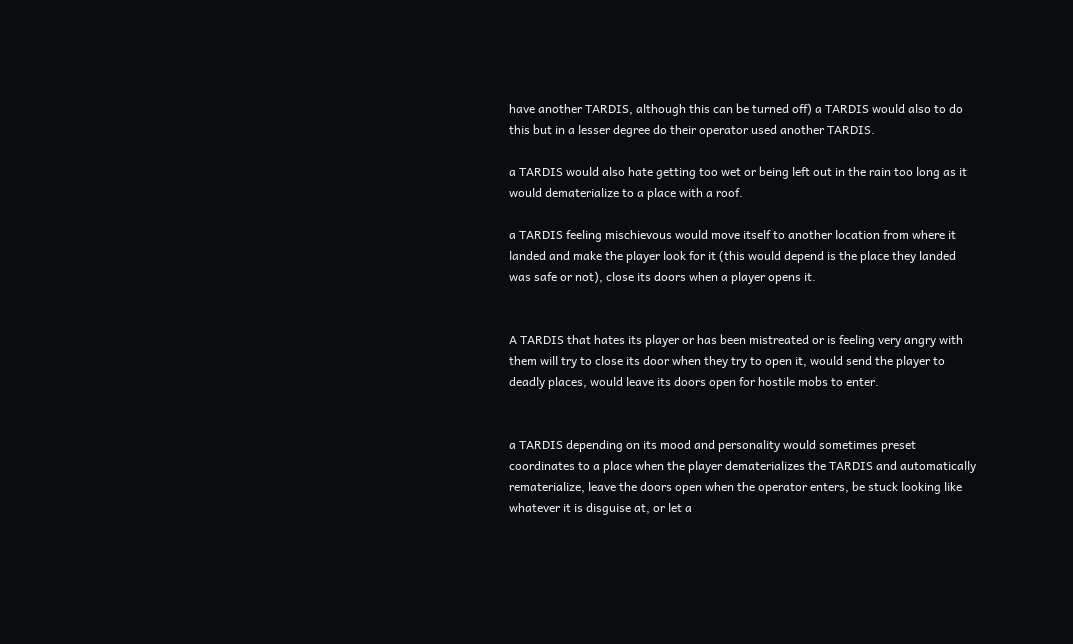have another TARDIS, although this can be turned off) a TARDIS would also to do this but in a lesser degree do their operator used another TARDIS.

a TARDIS would also hate getting too wet or being left out in the rain too long as it would dematerialize to a place with a roof.

a TARDIS feeling mischievous would move itself to another location from where it landed and make the player look for it (this would depend is the place they landed was safe or not), close its doors when a player opens it.


A TARDIS that hates its player or has been mistreated or is feeling very angry with them will try to close its door when they try to open it, would send the player to deadly places, would leave its doors open for hostile mobs to enter.


a TARDIS depending on its mood and personality would sometimes preset coordinates to a place when the player dematerializes the TARDIS and automatically rematerialize, leave the doors open when the operator enters, be stuck looking like whatever it is disguise at, or let a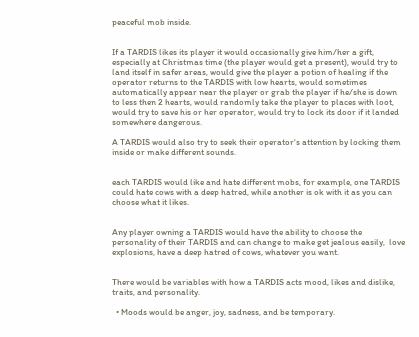peaceful mob inside.


If a TARDIS likes its player it would occasionally give him/her a gift, especially at Christmas time (the player would get a present), would try to land itself in safer areas, would give the player a potion of healing if the operator returns to the TARDIS with low hearts, would sometimes automatically appear near the player or grab the player if he/she is down to less then 2 hearts, would randomly take the player to places with loot, would try to save his or her operator, would try to lock its door if it landed somewhere dangerous.

A TARDIS would also try to seek their operator's attention by locking them inside or make different sounds.


each TARDIS would like and hate different mobs, for example, one TARDIS could hate cows with a deep hatred, while another is ok with it as you can choose what it likes.


Any player owning a TARDIS would have the ability to choose the personality of their TARDIS and can change to make get jealous easily,  love explosions, have a deep hatred of cows, whatever you want.


There would be variables with how a TARDIS acts mood, likes and dislike, traits, and personality.

  • Moods would be anger, joy, sadness, and be temporary.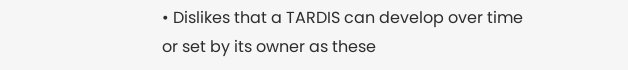• Dislikes that a TARDIS can develop over time or set by its owner as these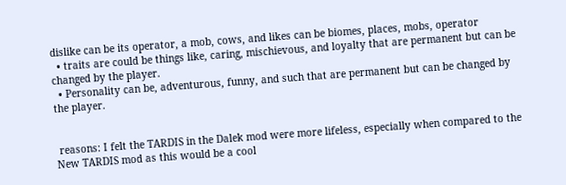dislike can be its operator, a mob, cows, and likes can be biomes, places, mobs, operator
  • traits are could be things like, caring, mischievous, and loyalty that are permanent but can be changed by the player.
  • Personality can be, adventurous, funny, and such that are permanent but can be changed by the player.


 reasons: I felt the TARDIS in the Dalek mod were more lifeless, especially when compared to the New TARDIS mod as this would be a cool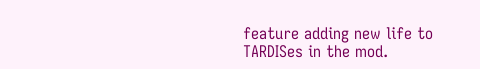feature adding new life to TARDISes in the mod.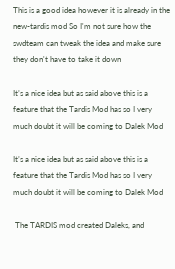This is a good idea however it is already in the new-tardis mod So I'm not sure how the swdteam can tweak the idea and make sure they don't have to take it down

It’s a nice idea but as said above this is a feature that the Tardis Mod has so I very much doubt it will be coming to Dalek Mod

It’s a nice idea but as said above this is a feature that the Tardis Mod has so I very much doubt it will be coming to Dalek Mod

 The TARDIS mod created Daleks, and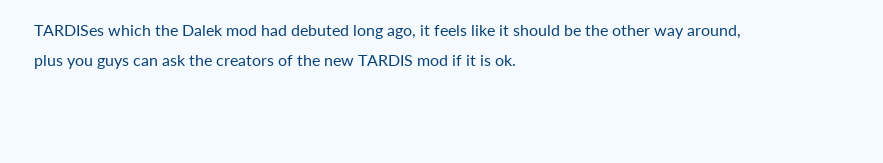TARDISes which the Dalek mod had debuted long ago, it feels like it should be the other way around, plus you guys can ask the creators of the new TARDIS mod if it is ok.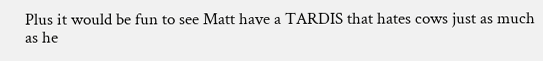Plus it would be fun to see Matt have a TARDIS that hates cows just as much as he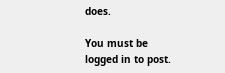does.

You must be logged in to post.